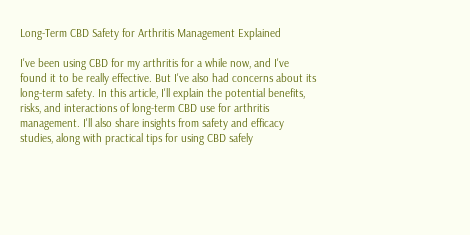Long-Term CBD Safety for Arthritis Management Explained

I've been using CBD for my arthritis for a while now, and I've found it to be really effective. But I've also had concerns about its long-term safety. In this article, I'll explain the potential benefits, risks, and interactions of long-term CBD use for arthritis management. I'll also share insights from safety and efficacy studies, along with practical tips for using CBD safely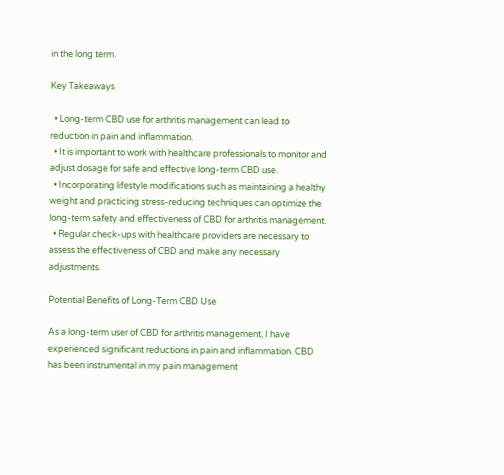in the long term.

Key Takeaways

  • Long-term CBD use for arthritis management can lead to reduction in pain and inflammation.
  • It is important to work with healthcare professionals to monitor and adjust dosage for safe and effective long-term CBD use.
  • Incorporating lifestyle modifications such as maintaining a healthy weight and practicing stress-reducing techniques can optimize the long-term safety and effectiveness of CBD for arthritis management.
  • Regular check-ups with healthcare providers are necessary to assess the effectiveness of CBD and make any necessary adjustments.

Potential Benefits of Long-Term CBD Use

As a long-term user of CBD for arthritis management, I have experienced significant reductions in pain and inflammation. CBD has been instrumental in my pain management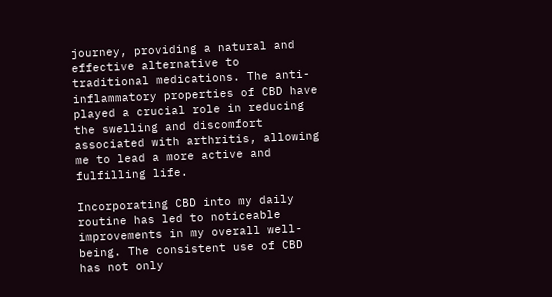journey, providing a natural and effective alternative to traditional medications. The anti-inflammatory properties of CBD have played a crucial role in reducing the swelling and discomfort associated with arthritis, allowing me to lead a more active and fulfilling life.

Incorporating CBD into my daily routine has led to noticeable improvements in my overall well-being. The consistent use of CBD has not only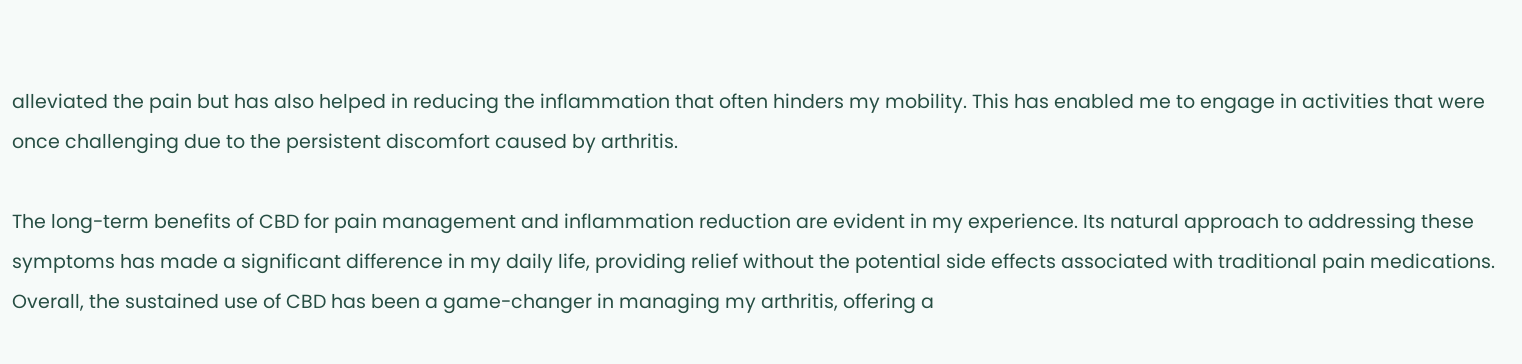alleviated the pain but has also helped in reducing the inflammation that often hinders my mobility. This has enabled me to engage in activities that were once challenging due to the persistent discomfort caused by arthritis.

The long-term benefits of CBD for pain management and inflammation reduction are evident in my experience. Its natural approach to addressing these symptoms has made a significant difference in my daily life, providing relief without the potential side effects associated with traditional pain medications. Overall, the sustained use of CBD has been a game-changer in managing my arthritis, offering a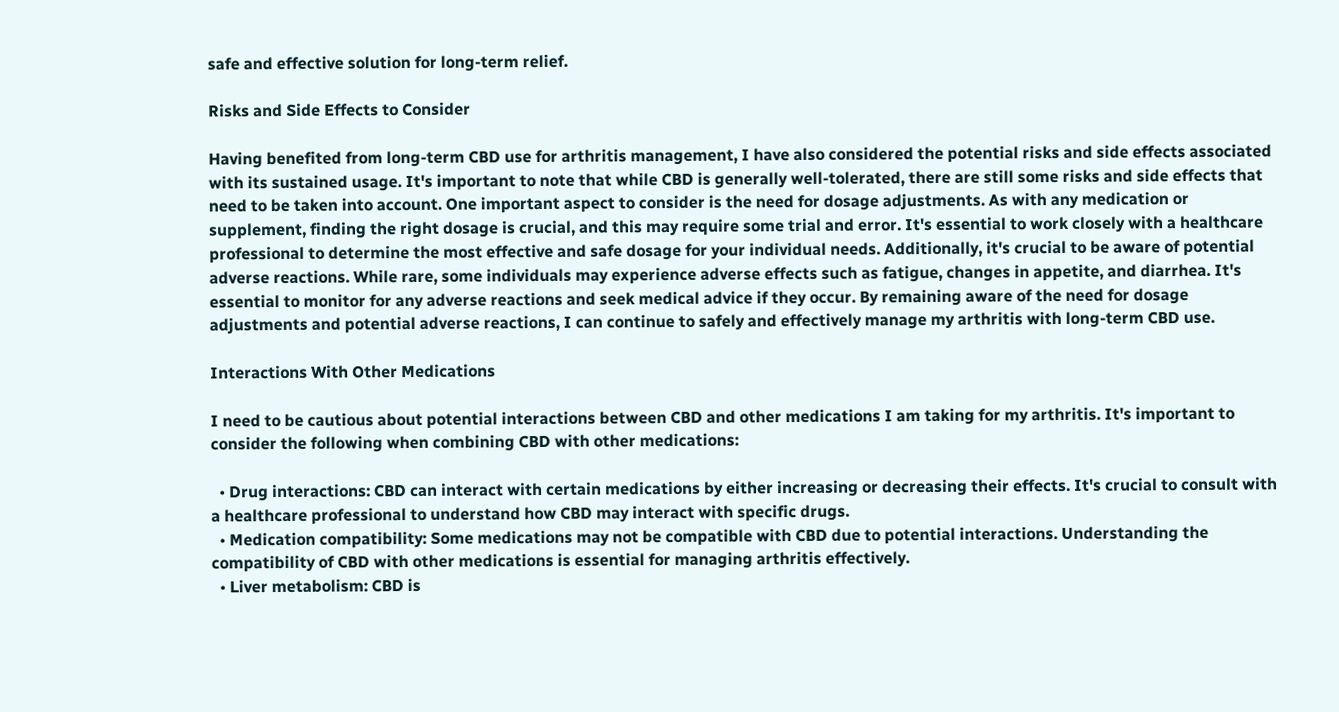safe and effective solution for long-term relief.

Risks and Side Effects to Consider

Having benefited from long-term CBD use for arthritis management, I have also considered the potential risks and side effects associated with its sustained usage. It's important to note that while CBD is generally well-tolerated, there are still some risks and side effects that need to be taken into account. One important aspect to consider is the need for dosage adjustments. As with any medication or supplement, finding the right dosage is crucial, and this may require some trial and error. It's essential to work closely with a healthcare professional to determine the most effective and safe dosage for your individual needs. Additionally, it's crucial to be aware of potential adverse reactions. While rare, some individuals may experience adverse effects such as fatigue, changes in appetite, and diarrhea. It's essential to monitor for any adverse reactions and seek medical advice if they occur. By remaining aware of the need for dosage adjustments and potential adverse reactions, I can continue to safely and effectively manage my arthritis with long-term CBD use.

Interactions With Other Medications

I need to be cautious about potential interactions between CBD and other medications I am taking for my arthritis. It's important to consider the following when combining CBD with other medications:

  • Drug interactions: CBD can interact with certain medications by either increasing or decreasing their effects. It's crucial to consult with a healthcare professional to understand how CBD may interact with specific drugs.
  • Medication compatibility: Some medications may not be compatible with CBD due to potential interactions. Understanding the compatibility of CBD with other medications is essential for managing arthritis effectively.
  • Liver metabolism: CBD is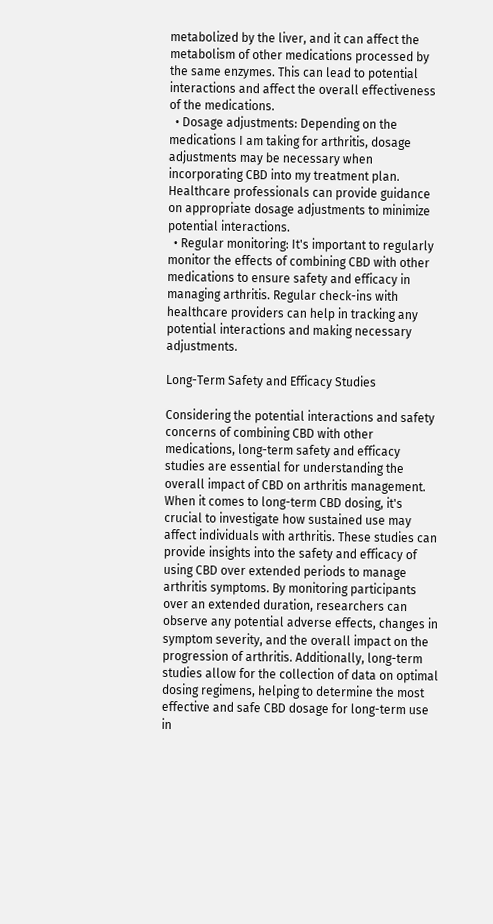metabolized by the liver, and it can affect the metabolism of other medications processed by the same enzymes. This can lead to potential interactions and affect the overall effectiveness of the medications.
  • Dosage adjustments: Depending on the medications I am taking for arthritis, dosage adjustments may be necessary when incorporating CBD into my treatment plan. Healthcare professionals can provide guidance on appropriate dosage adjustments to minimize potential interactions.
  • Regular monitoring: It's important to regularly monitor the effects of combining CBD with other medications to ensure safety and efficacy in managing arthritis. Regular check-ins with healthcare providers can help in tracking any potential interactions and making necessary adjustments.

Long-Term Safety and Efficacy Studies

Considering the potential interactions and safety concerns of combining CBD with other medications, long-term safety and efficacy studies are essential for understanding the overall impact of CBD on arthritis management. When it comes to long-term CBD dosing, it's crucial to investigate how sustained use may affect individuals with arthritis. These studies can provide insights into the safety and efficacy of using CBD over extended periods to manage arthritis symptoms. By monitoring participants over an extended duration, researchers can observe any potential adverse effects, changes in symptom severity, and the overall impact on the progression of arthritis. Additionally, long-term studies allow for the collection of data on optimal dosing regimens, helping to determine the most effective and safe CBD dosage for long-term use in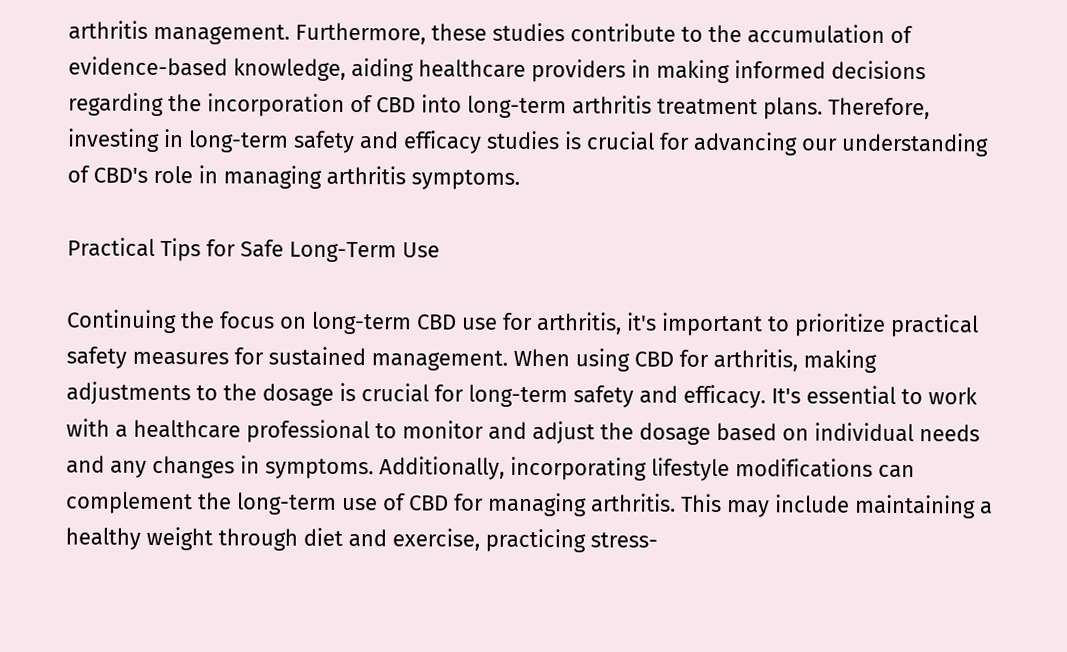arthritis management. Furthermore, these studies contribute to the accumulation of evidence-based knowledge, aiding healthcare providers in making informed decisions regarding the incorporation of CBD into long-term arthritis treatment plans. Therefore, investing in long-term safety and efficacy studies is crucial for advancing our understanding of CBD's role in managing arthritis symptoms.

Practical Tips for Safe Long-Term Use

Continuing the focus on long-term CBD use for arthritis, it's important to prioritize practical safety measures for sustained management. When using CBD for arthritis, making adjustments to the dosage is crucial for long-term safety and efficacy. It's essential to work with a healthcare professional to monitor and adjust the dosage based on individual needs and any changes in symptoms. Additionally, incorporating lifestyle modifications can complement the long-term use of CBD for managing arthritis. This may include maintaining a healthy weight through diet and exercise, practicing stress-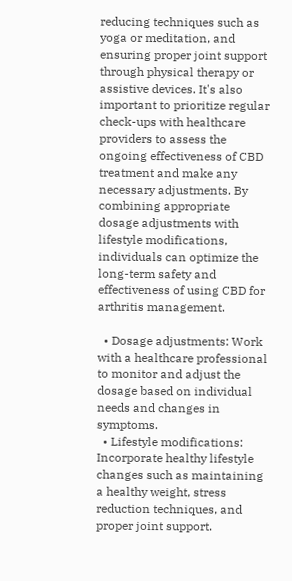reducing techniques such as yoga or meditation, and ensuring proper joint support through physical therapy or assistive devices. It's also important to prioritize regular check-ups with healthcare providers to assess the ongoing effectiveness of CBD treatment and make any necessary adjustments. By combining appropriate dosage adjustments with lifestyle modifications, individuals can optimize the long-term safety and effectiveness of using CBD for arthritis management.

  • Dosage adjustments: Work with a healthcare professional to monitor and adjust the dosage based on individual needs and changes in symptoms.
  • Lifestyle modifications: Incorporate healthy lifestyle changes such as maintaining a healthy weight, stress reduction techniques, and proper joint support.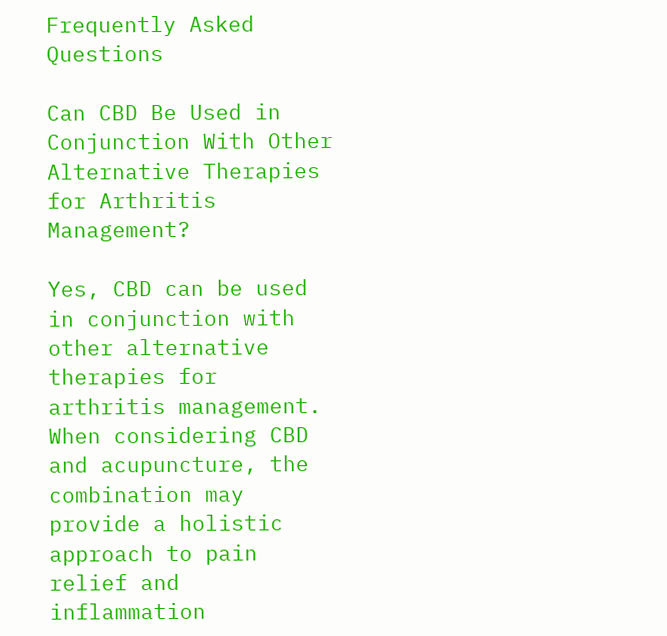Frequently Asked Questions

Can CBD Be Used in Conjunction With Other Alternative Therapies for Arthritis Management?

Yes, CBD can be used in conjunction with other alternative therapies for arthritis management. When considering CBD and acupuncture, the combination may provide a holistic approach to pain relief and inflammation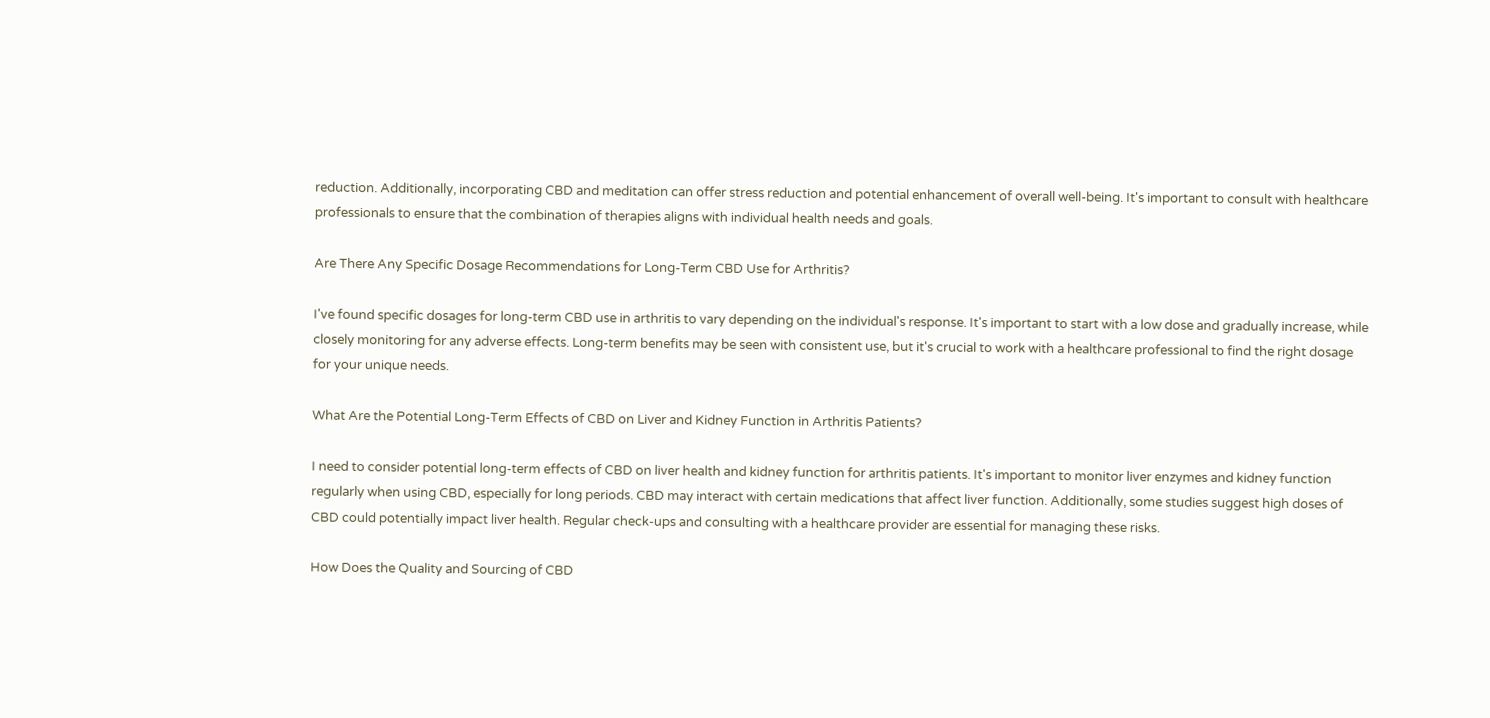reduction. Additionally, incorporating CBD and meditation can offer stress reduction and potential enhancement of overall well-being. It's important to consult with healthcare professionals to ensure that the combination of therapies aligns with individual health needs and goals.

Are There Any Specific Dosage Recommendations for Long-Term CBD Use for Arthritis?

I've found specific dosages for long-term CBD use in arthritis to vary depending on the individual's response. It's important to start with a low dose and gradually increase, while closely monitoring for any adverse effects. Long-term benefits may be seen with consistent use, but it's crucial to work with a healthcare professional to find the right dosage for your unique needs.

What Are the Potential Long-Term Effects of CBD on Liver and Kidney Function in Arthritis Patients?

I need to consider potential long-term effects of CBD on liver health and kidney function for arthritis patients. It's important to monitor liver enzymes and kidney function regularly when using CBD, especially for long periods. CBD may interact with certain medications that affect liver function. Additionally, some studies suggest high doses of CBD could potentially impact liver health. Regular check-ups and consulting with a healthcare provider are essential for managing these risks.

How Does the Quality and Sourcing of CBD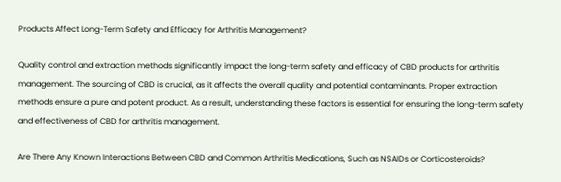Products Affect Long-Term Safety and Efficacy for Arthritis Management?

Quality control and extraction methods significantly impact the long-term safety and efficacy of CBD products for arthritis management. The sourcing of CBD is crucial, as it affects the overall quality and potential contaminants. Proper extraction methods ensure a pure and potent product. As a result, understanding these factors is essential for ensuring the long-term safety and effectiveness of CBD for arthritis management.

Are There Any Known Interactions Between CBD and Common Arthritis Medications, Such as NSAIDs or Corticosteroids?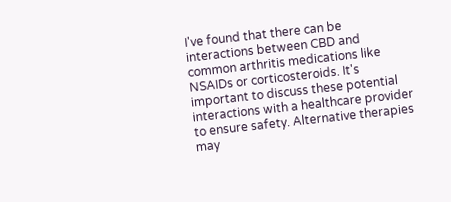I've found that there can be interactions between CBD and common arthritis medications like NSAIDs or corticosteroids. It's important to discuss these potential interactions with a healthcare provider to ensure safety. Alternative therapies may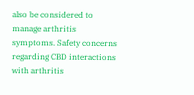also be considered to manage arthritis symptoms. Safety concerns regarding CBD interactions with arthritis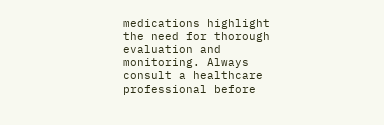medications highlight the need for thorough evaluation and monitoring. Always consult a healthcare professional before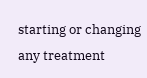starting or changing any treatment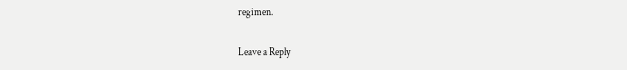regimen.

Leave a Reply